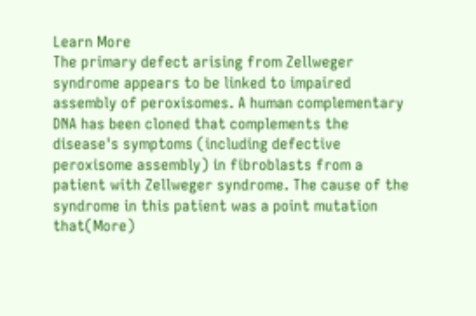Learn More
The primary defect arising from Zellweger syndrome appears to be linked to impaired assembly of peroxisomes. A human complementary DNA has been cloned that complements the disease's symptoms (including defective peroxisome assembly) in fibroblasts from a patient with Zellweger syndrome. The cause of the syndrome in this patient was a point mutation that(More)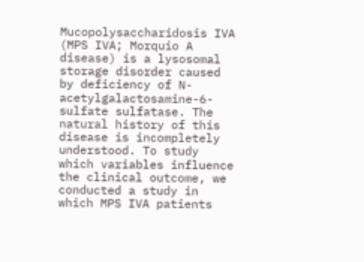Mucopolysaccharidosis IVA (MPS IVA; Morquio A disease) is a lysosomal storage disorder caused by deficiency of N-acetylgalactosamine-6-sulfate sulfatase. The natural history of this disease is incompletely understood. To study which variables influence the clinical outcome, we conducted a study in which MPS IVA patients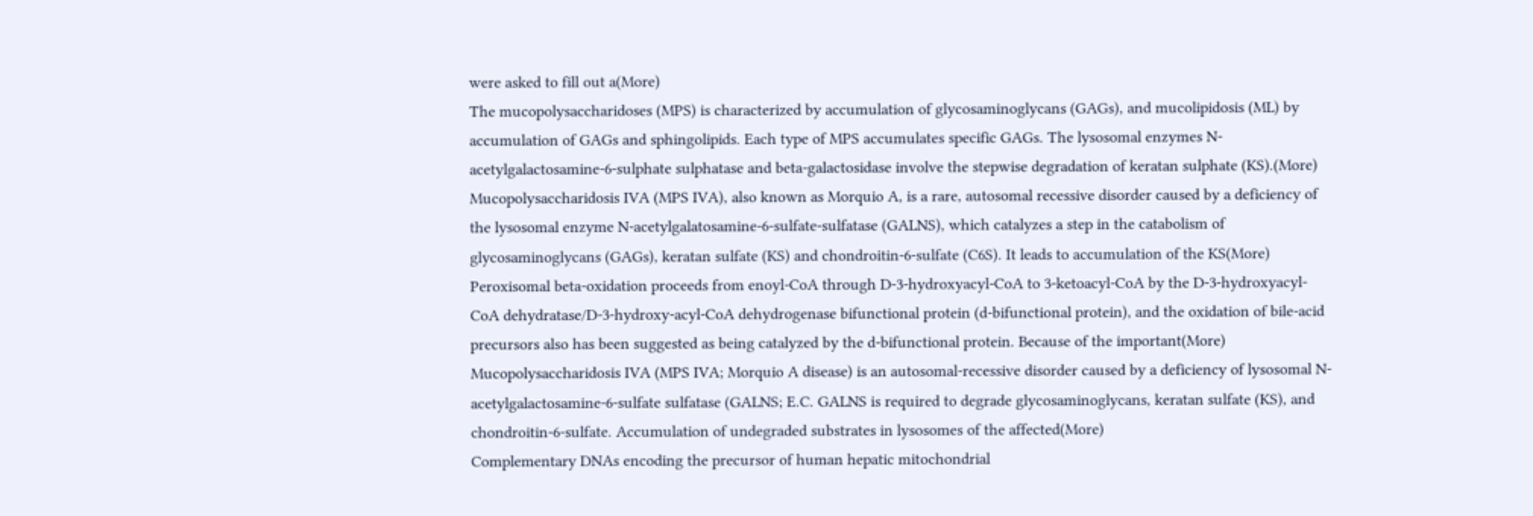were asked to fill out a(More)
The mucopolysaccharidoses (MPS) is characterized by accumulation of glycosaminoglycans (GAGs), and mucolipidosis (ML) by accumulation of GAGs and sphingolipids. Each type of MPS accumulates specific GAGs. The lysosomal enzymes N-acetylgalactosamine-6-sulphate sulphatase and beta-galactosidase involve the stepwise degradation of keratan sulphate (KS).(More)
Mucopolysaccharidosis IVA (MPS IVA), also known as Morquio A, is a rare, autosomal recessive disorder caused by a deficiency of the lysosomal enzyme N-acetylgalatosamine-6-sulfate-sulfatase (GALNS), which catalyzes a step in the catabolism of glycosaminoglycans (GAGs), keratan sulfate (KS) and chondroitin-6-sulfate (C6S). It leads to accumulation of the KS(More)
Peroxisomal beta-oxidation proceeds from enoyl-CoA through D-3-hydroxyacyl-CoA to 3-ketoacyl-CoA by the D-3-hydroxyacyl-CoA dehydratase/D-3-hydroxy-acyl-CoA dehydrogenase bifunctional protein (d-bifunctional protein), and the oxidation of bile-acid precursors also has been suggested as being catalyzed by the d-bifunctional protein. Because of the important(More)
Mucopolysaccharidosis IVA (MPS IVA; Morquio A disease) is an autosomal-recessive disorder caused by a deficiency of lysosomal N-acetylgalactosamine-6-sulfate sulfatase (GALNS; E.C. GALNS is required to degrade glycosaminoglycans, keratan sulfate (KS), and chondroitin-6-sulfate. Accumulation of undegraded substrates in lysosomes of the affected(More)
Complementary DNAs encoding the precursor of human hepatic mitochondrial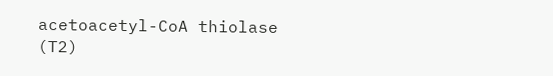acetoacetyl-CoA thiolase (T2)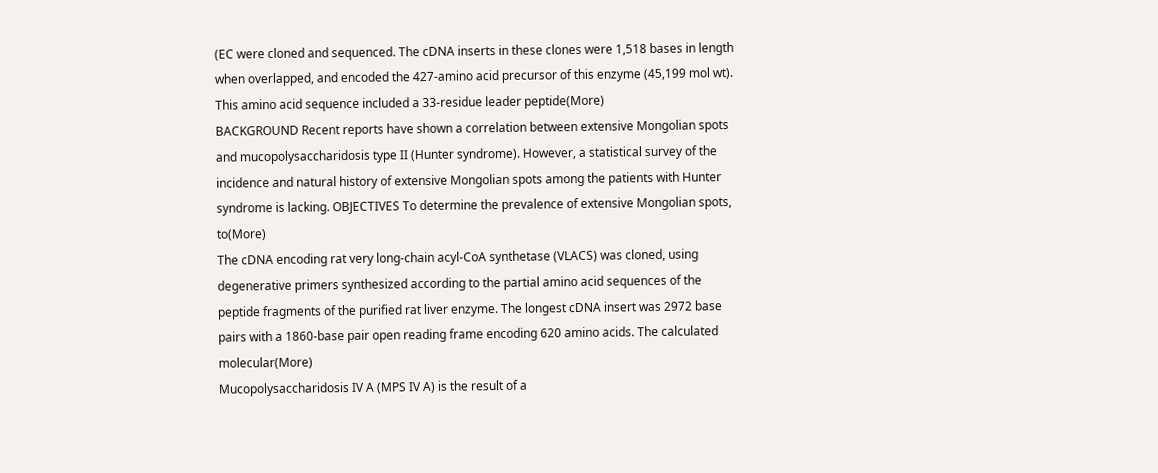(EC were cloned and sequenced. The cDNA inserts in these clones were 1,518 bases in length when overlapped, and encoded the 427-amino acid precursor of this enzyme (45,199 mol wt). This amino acid sequence included a 33-residue leader peptide(More)
BACKGROUND Recent reports have shown a correlation between extensive Mongolian spots and mucopolysaccharidosis type II (Hunter syndrome). However, a statistical survey of the incidence and natural history of extensive Mongolian spots among the patients with Hunter syndrome is lacking. OBJECTIVES To determine the prevalence of extensive Mongolian spots, to(More)
The cDNA encoding rat very long-chain acyl-CoA synthetase (VLACS) was cloned, using degenerative primers synthesized according to the partial amino acid sequences of the peptide fragments of the purified rat liver enzyme. The longest cDNA insert was 2972 base pairs with a 1860-base pair open reading frame encoding 620 amino acids. The calculated molecular(More)
Mucopolysaccharidosis IV A (MPS IV A) is the result of a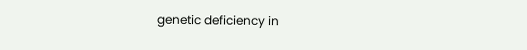genetic deficiency in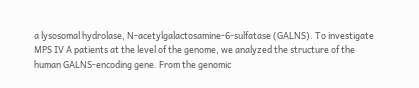a lysosomal hydrolase, N-acetylgalactosamine-6-sulfatase (GALNS). To investigate MPS IV A patients at the level of the genome, we analyzed the structure of the human GALNS-encoding gene. From the genomic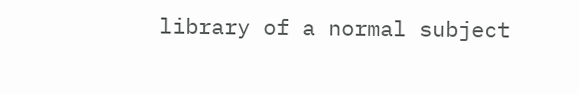library of a normal subject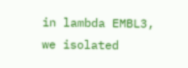in lambda EMBL3, we isolated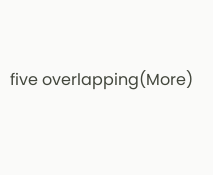five overlapping(More)